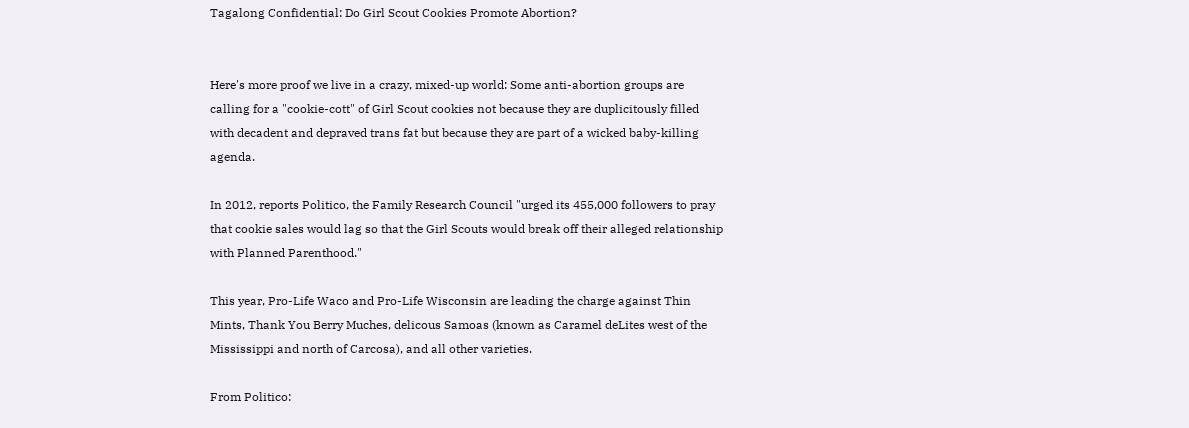Tagalong Confidential: Do Girl Scout Cookies Promote Abortion?


Here's more proof we live in a crazy, mixed-up world: Some anti-abortion groups are calling for a "cookie-cott" of Girl Scout cookies not because they are duplicitously filled with decadent and depraved trans fat but because they are part of a wicked baby-killing agenda.

In 2012, reports Politico, the Family Research Council "urged its 455,000 followers to pray that cookie sales would lag so that the Girl Scouts would break off their alleged relationship with Planned Parenthood."

This year, Pro-Life Waco and Pro-Life Wisconsin are leading the charge against Thin Mints, Thank You Berry Muches, delicous Samoas (known as Caramel deLites west of the Mississippi and north of Carcosa), and all other varieties.

From Politico: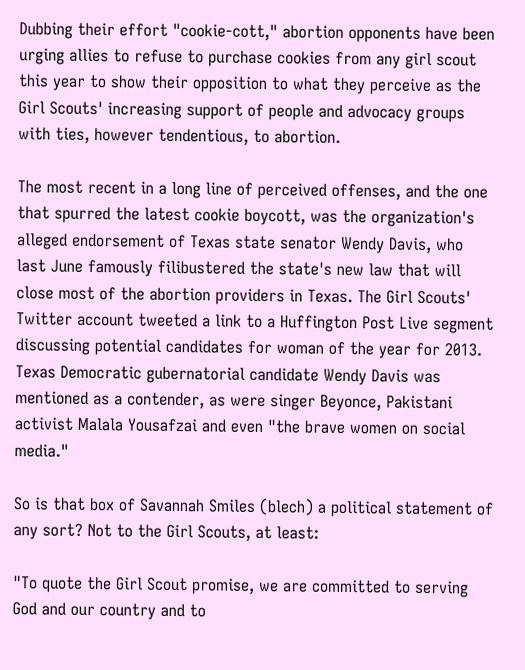Dubbing their effort "cookie-cott," abortion opponents have been urging allies to refuse to purchase cookies from any girl scout this year to show their opposition to what they perceive as the Girl Scouts' increasing support of people and advocacy groups with ties, however tendentious, to abortion.

The most recent in a long line of perceived offenses, and the one that spurred the latest cookie boycott, was the organization's alleged endorsement of Texas state senator Wendy Davis, who last June famously filibustered the state's new law that will close most of the abortion providers in Texas. The Girl Scouts' Twitter account tweeted a link to a Huffington Post Live segment discussing potential candidates for woman of the year for 2013. Texas Democratic gubernatorial candidate Wendy Davis was mentioned as a contender, as were singer Beyonce, Pakistani activist Malala Yousafzai and even "the brave women on social media."

So is that box of Savannah Smiles (blech) a political statement of any sort? Not to the Girl Scouts, at least:

"To quote the Girl Scout promise, we are committed to serving God and our country and to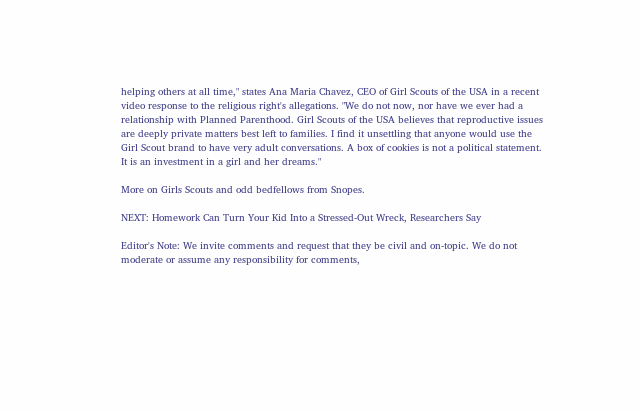helping others at all time," states Ana Maria Chavez, CEO of Girl Scouts of the USA in a recent video response to the religious right's allegations. "We do not now, nor have we ever had a relationship with Planned Parenthood. Girl Scouts of the USA believes that reproductive issues are deeply private matters best left to families. I find it unsettling that anyone would use the Girl Scout brand to have very adult conversations. A box of cookies is not a political statement. It is an investment in a girl and her dreams."

More on Girls Scouts and odd bedfellows from Snopes.

NEXT: Homework Can Turn Your Kid Into a Stressed-Out Wreck, Researchers Say

Editor's Note: We invite comments and request that they be civil and on-topic. We do not moderate or assume any responsibility for comments,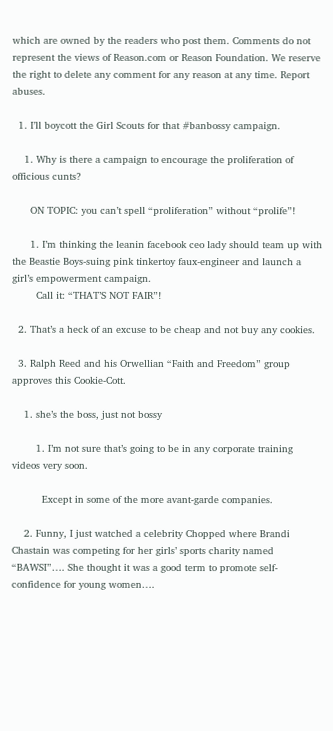which are owned by the readers who post them. Comments do not represent the views of Reason.com or Reason Foundation. We reserve the right to delete any comment for any reason at any time. Report abuses.

  1. I’ll boycott the Girl Scouts for that #banbossy campaign.

    1. Why is there a campaign to encourage the proliferation of officious cunts?

      ON TOPIC: you can’t spell “proliferation” without “prolife”!

      1. I’m thinking the leanin facebook ceo lady should team up with the Beastie Boys-suing pink tinkertoy faux-engineer and launch a girl’s empowerment campaign.
        Call it: “THAT’S NOT FAIR”!

  2. That’s a heck of an excuse to be cheap and not buy any cookies.

  3. Ralph Reed and his Orwellian “Faith and Freedom” group approves this Cookie-Cott.

    1. she’s the boss, just not bossy

        1. I’m not sure that’s going to be in any corporate training videos very soon.

          Except in some of the more avant-garde companies.

    2. Funny, I just watched a celebrity Chopped where Brandi Chastain was competing for her girls’ sports charity named “BAWSI”…. She thought it was a good term to promote self-confidence for young women….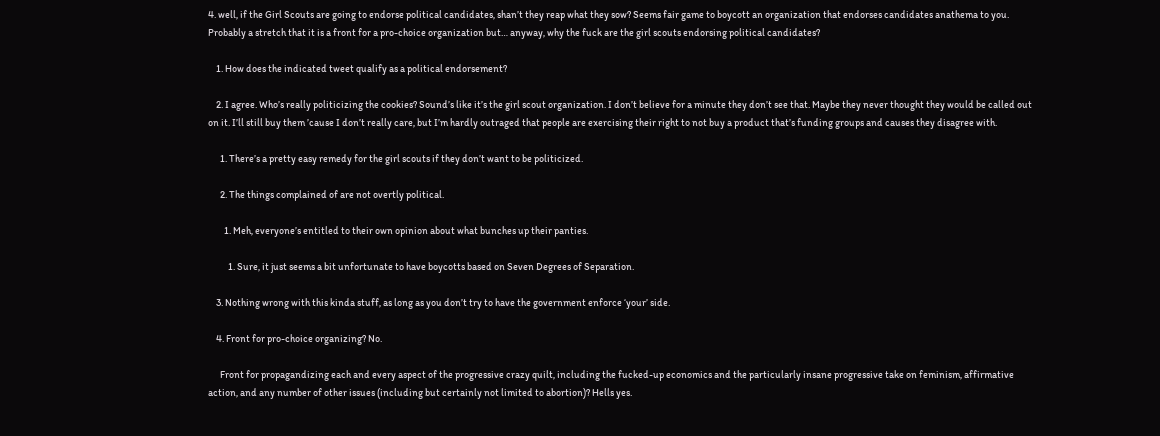4. well, if the Girl Scouts are going to endorse political candidates, shan’t they reap what they sow? Seems fair game to boycott an organization that endorses candidates anathema to you. Probably a stretch that it is a front for a pro-choice organization but… anyway, why the fuck are the girl scouts endorsing political candidates?

    1. How does the indicated tweet qualify as a political endorsement?

    2. I agree. Who’s really politicizing the cookies? Sound’s like it’s the girl scout organization. I don’t believe for a minute they don’t see that. Maybe they never thought they would be called out on it. I’ll still buy them ’cause I don’t really care, but I’m hardly outraged that people are exercising their right to not buy a product that’s funding groups and causes they disagree with.

      1. There’s a pretty easy remedy for the girl scouts if they don’t want to be politicized.

      2. The things complained of are not overtly political.

        1. Meh, everyone’s entitled to their own opinion about what bunches up their panties.

          1. Sure, it just seems a bit unfortunate to have boycotts based on Seven Degrees of Separation.

    3. Nothing wrong with this kinda stuff, as long as you don’t try to have the government enforce ‘your’ side.

    4. Front for pro-choice organizing? No.

      Front for propagandizing each and every aspect of the progressive crazy quilt, including the fucked-up economics and the particularly insane progressive take on feminism, affirmative action, and any number of other issues (including but certainly not limited to abortion)? Hells yes.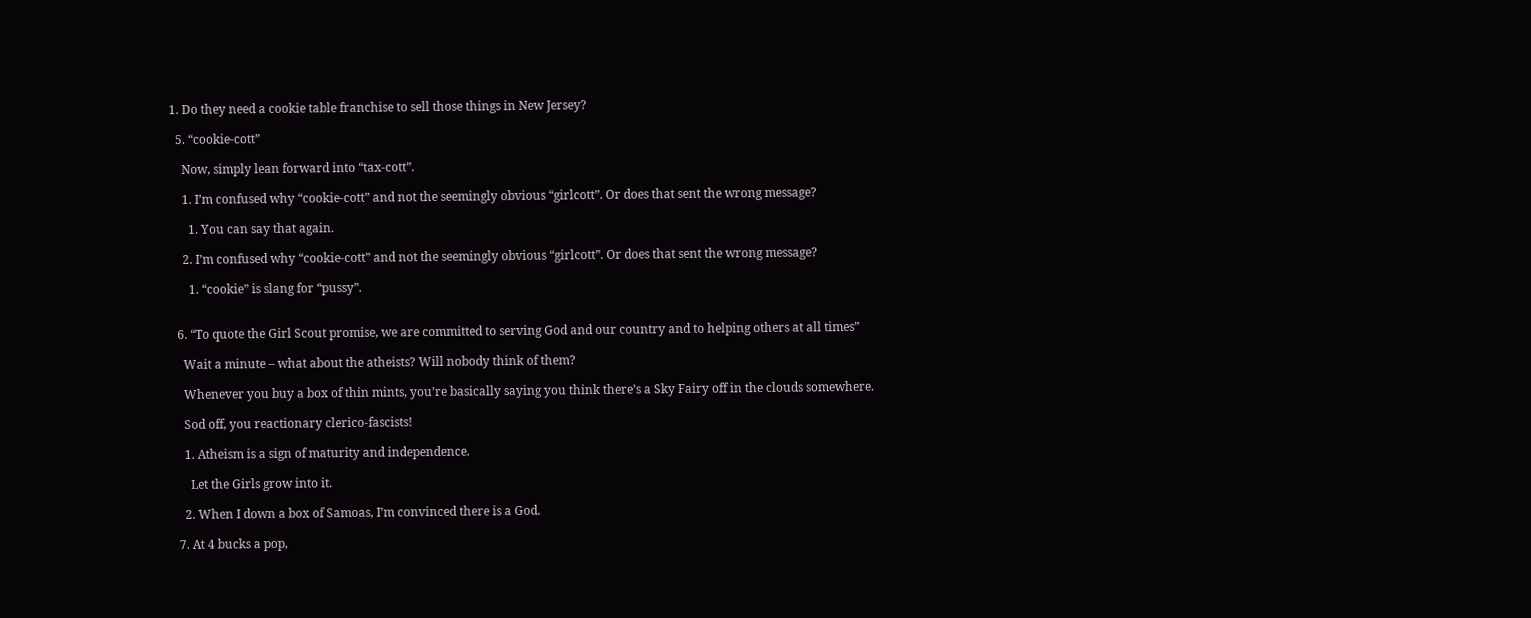1. Do they need a cookie table franchise to sell those things in New Jersey?

  5. “cookie-cott”

    Now, simply lean forward into “tax-cott”.

    1. I’m confused why “cookie-cott” and not the seemingly obvious “girlcott”. Or does that sent the wrong message?

      1. You can say that again.

    2. I’m confused why “cookie-cott” and not the seemingly obvious “girlcott”. Or does that sent the wrong message?

      1. “cookie” is slang for “pussy”.


  6. “To quote the Girl Scout promise, we are committed to serving God and our country and to helping others at all times”

    Wait a minute – what about the atheists? Will nobody think of them?

    Whenever you buy a box of thin mints, you’re basically saying you think there’s a Sky Fairy off in the clouds somewhere.

    Sod off, you reactionary clerico-fascists!

    1. Atheism is a sign of maturity and independence.

      Let the Girls grow into it.

    2. When I down a box of Samoas, I’m convinced there is a God.

  7. At 4 bucks a pop,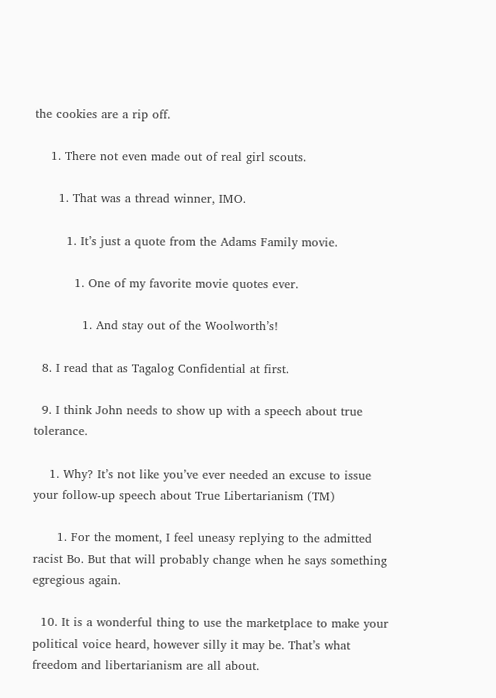the cookies are a rip off.

    1. There not even made out of real girl scouts.

      1. That was a thread winner, IMO.

        1. It’s just a quote from the Adams Family movie.

          1. One of my favorite movie quotes ever.

            1. And stay out of the Woolworth’s!

  8. I read that as Tagalog Confidential at first.

  9. I think John needs to show up with a speech about true tolerance.

    1. Why? It’s not like you’ve ever needed an excuse to issue your follow-up speech about True Libertarianism (TM)

      1. For the moment, I feel uneasy replying to the admitted racist Bo. But that will probably change when he says something egregious again.

  10. It is a wonderful thing to use the marketplace to make your political voice heard, however silly it may be. That’s what freedom and libertarianism are all about.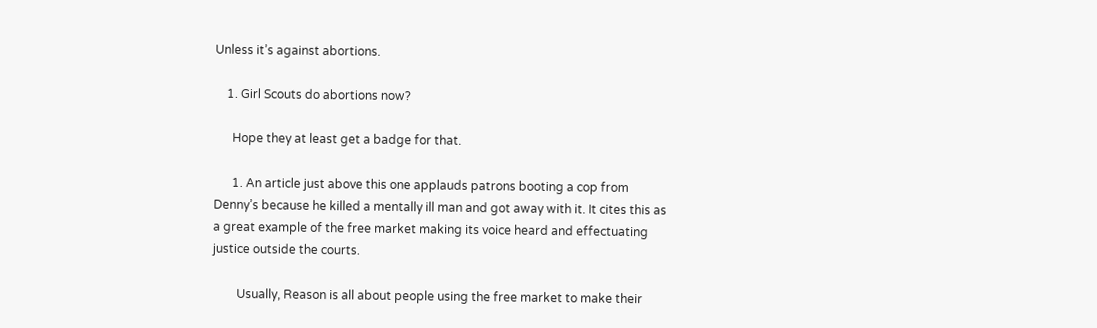Unless it’s against abortions.

    1. Girl Scouts do abortions now?

      Hope they at least get a badge for that.

      1. An article just above this one applauds patrons booting a cop from Denny’s because he killed a mentally ill man and got away with it. It cites this as a great example of the free market making its voice heard and effectuating justice outside the courts.

        Usually, Reason is all about people using the free market to make their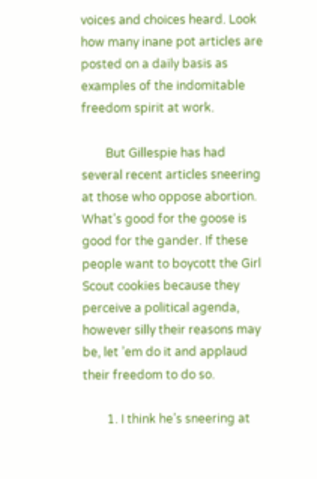voices and choices heard. Look how many inane pot articles are posted on a daily basis as examples of the indomitable freedom spirit at work.

        But Gillespie has had several recent articles sneering at those who oppose abortion. What’s good for the goose is good for the gander. If these people want to boycott the Girl Scout cookies because they perceive a political agenda, however silly their reasons may be, let ’em do it and applaud their freedom to do so.

        1. I think he’s sneering at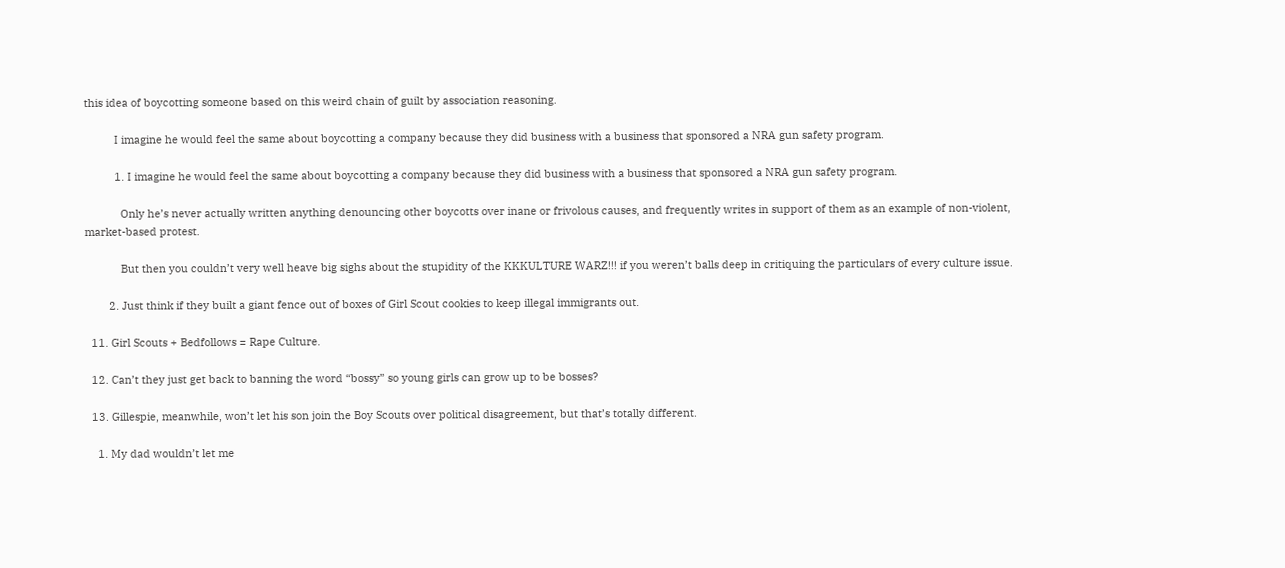this idea of boycotting someone based on this weird chain of guilt by association reasoning.

          I imagine he would feel the same about boycotting a company because they did business with a business that sponsored a NRA gun safety program.

          1. I imagine he would feel the same about boycotting a company because they did business with a business that sponsored a NRA gun safety program.

            Only he’s never actually written anything denouncing other boycotts over inane or frivolous causes, and frequently writes in support of them as an example of non-violent, market-based protest.

            But then you couldn’t very well heave big sighs about the stupidity of the KKKULTURE WARZ!!! if you weren’t balls deep in critiquing the particulars of every culture issue.

        2. Just think if they built a giant fence out of boxes of Girl Scout cookies to keep illegal immigrants out.

  11. Girl Scouts + Bedfollows = Rape Culture.

  12. Can’t they just get back to banning the word “bossy” so young girls can grow up to be bosses?

  13. Gillespie, meanwhile, won’t let his son join the Boy Scouts over political disagreement, but that’s totally different.

    1. My dad wouldn’t let me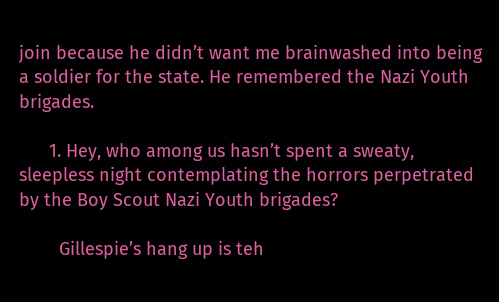join because he didn’t want me brainwashed into being a soldier for the state. He remembered the Nazi Youth brigades.

      1. Hey, who among us hasn’t spent a sweaty, sleepless night contemplating the horrors perpetrated by the Boy Scout Nazi Youth brigades?

        Gillespie’s hang up is teh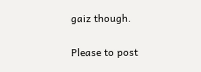gaiz though.

Please to post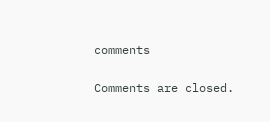comments

Comments are closed.